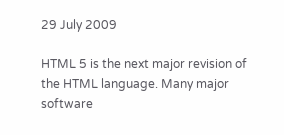29 July 2009

HTML 5 is the next major revision of the HTML language. Many major software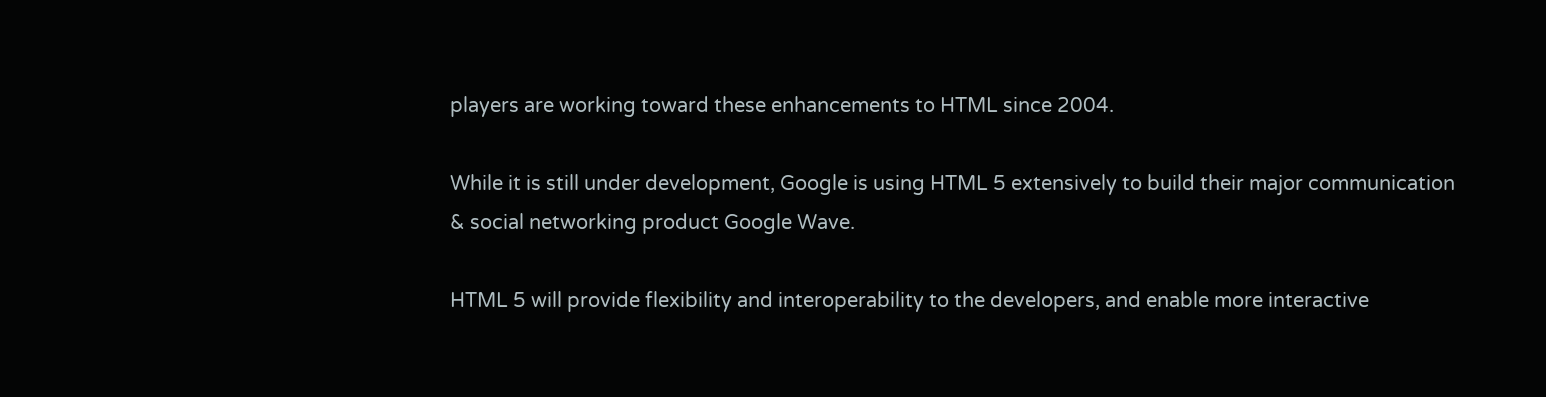players are working toward these enhancements to HTML since 2004.

While it is still under development, Google is using HTML 5 extensively to build their major communication & social networking product Google Wave.

HTML 5 will provide flexibility and interoperability to the developers, and enable more interactive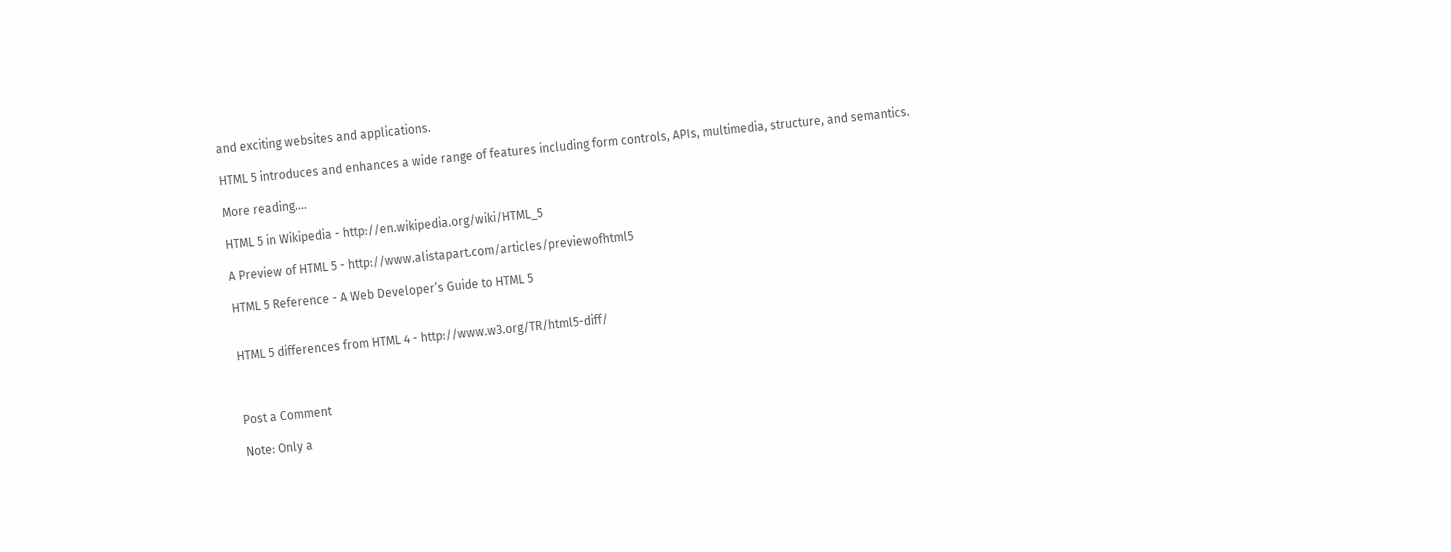and exciting websites and applications.

HTML 5 introduces and enhances a wide range of features including form controls, APIs, multimedia, structure, and semantics.

More reading….

HTML 5 in Wikipedia - http://en.wikipedia.org/wiki/HTML_5

A Preview of HTML 5 - http://www.alistapart.com/articles/previewofhtml5

HTML 5 Reference - A Web Developer’s Guide to HTML 5


HTML 5 differences from HTML 4 - http://www.w3.org/TR/html5-diff/



Post a Comment

Note: Only a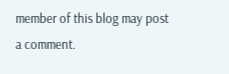member of this blog may post a comment.